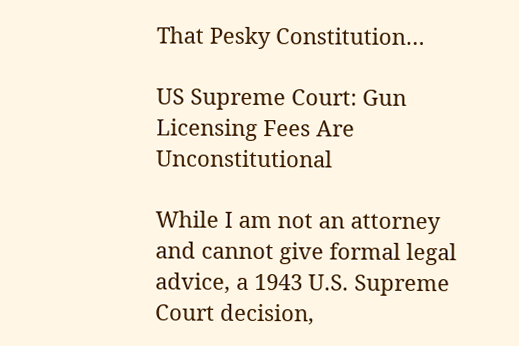That Pesky Constitution…

US Supreme Court: Gun Licensing Fees Are Unconstitutional

While I am not an attorney and cannot give formal legal advice, a 1943 U.S. Supreme Court decision,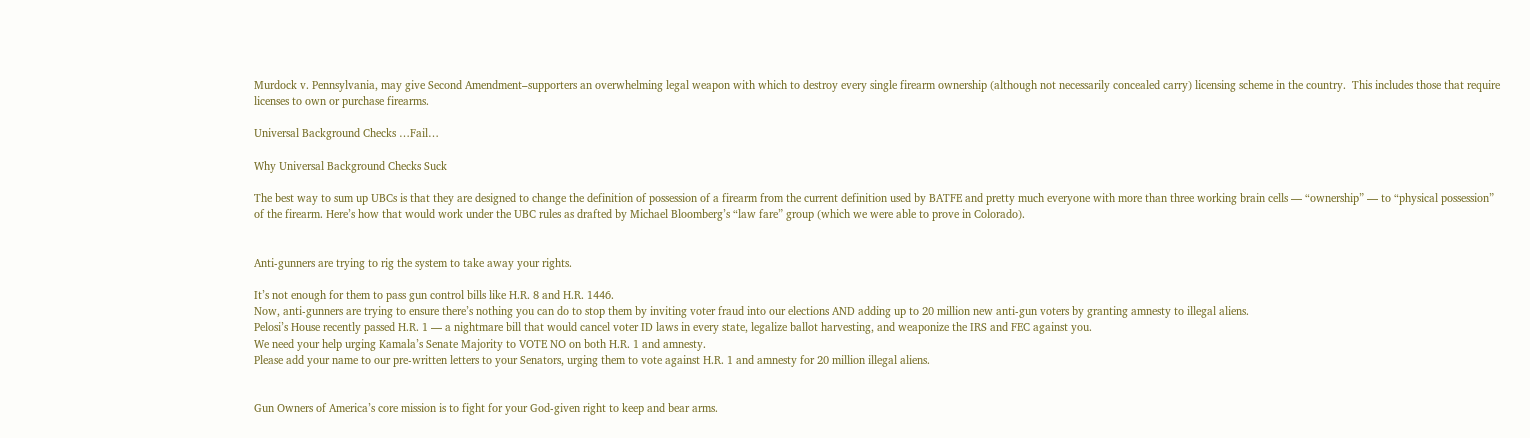Murdock v. Pennsylvania, may give Second Amendment–supporters an overwhelming legal weapon with which to destroy every single firearm ownership (although not necessarily concealed carry) licensing scheme in the country.  This includes those that require licenses to own or purchase firearms.

Universal Background Checks …Fail…

Why Universal Background Checks Suck

The best way to sum up UBCs is that they are designed to change the definition of possession of a firearm from the current definition used by BATFE and pretty much everyone with more than three working brain cells — “ownership” — to “physical possession” of the firearm. Here’s how that would work under the UBC rules as drafted by Michael Bloomberg’s “law fare” group (which we were able to prove in Colorado).


Anti-gunners are trying to rig the system to take away your rights.

It’s not enough for them to pass gun control bills like H.R. 8 and H.R. 1446.
Now, anti-gunners are trying to ensure there’s nothing you can do to stop them by inviting voter fraud into our elections AND adding up to 20 million new anti-gun voters by granting amnesty to illegal aliens.
Pelosi’s House recently passed H.R. 1 — a nightmare bill that would cancel voter ID laws in every state, legalize ballot harvesting, and weaponize the IRS and FEC against you.
We need your help urging Kamala’s Senate Majority to VOTE NO on both H.R. 1 and amnesty.
Please add your name to our pre-written letters to your Senators, urging them to vote against H.R. 1 and amnesty for 20 million illegal aliens.


Gun Owners of America’s core mission is to fight for your God-given right to keep and bear arms.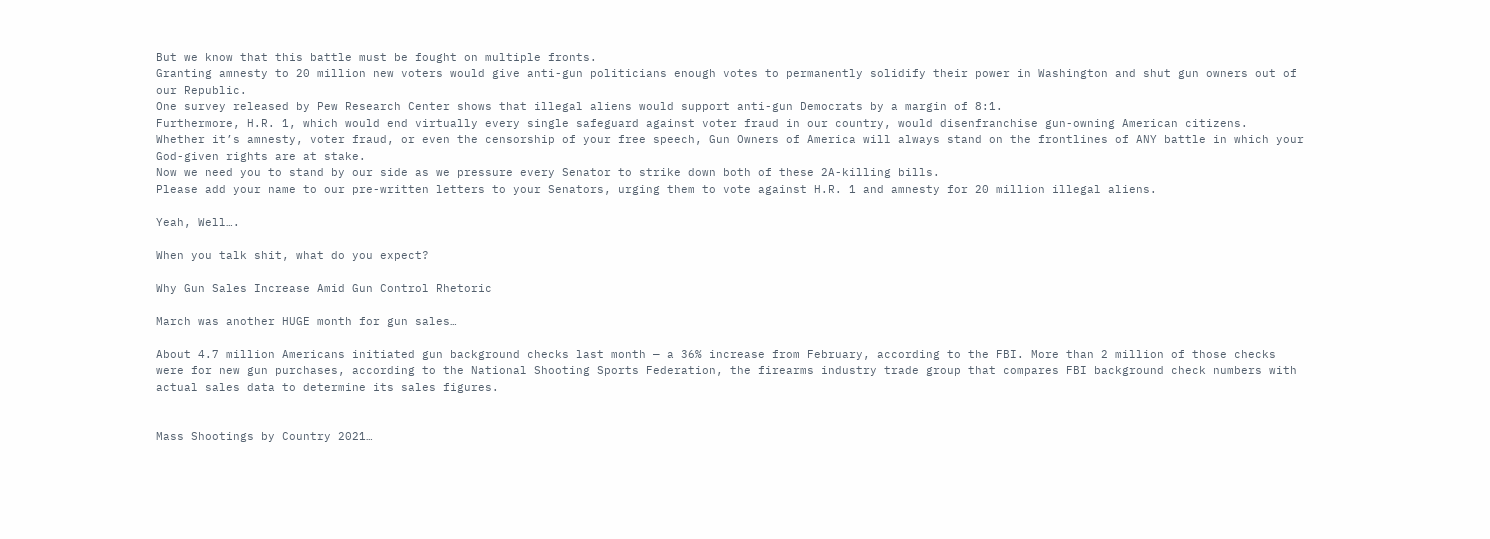But we know that this battle must be fought on multiple fronts.
Granting amnesty to 20 million new voters would give anti-gun politicians enough votes to permanently solidify their power in Washington and shut gun owners out of our Republic.
One survey released by Pew Research Center shows that illegal aliens would support anti-gun Democrats by a margin of 8:1.
Furthermore, H.R. 1, which would end virtually every single safeguard against voter fraud in our country, would disenfranchise gun-owning American citizens.
Whether it’s amnesty, voter fraud, or even the censorship of your free speech, Gun Owners of America will always stand on the frontlines of ANY battle in which your God-given rights are at stake.
Now we need you to stand by our side as we pressure every Senator to strike down both of these 2A-killing bills.
Please add your name to our pre-written letters to your Senators, urging them to vote against H.R. 1 and amnesty for 20 million illegal aliens.

Yeah, Well….

When you talk shit, what do you expect?

Why Gun Sales Increase Amid Gun Control Rhetoric

March was another HUGE month for gun sales…

About 4.7 million Americans initiated gun background checks last month — a 36% increase from February, according to the FBI. More than 2 million of those checks were for new gun purchases, according to the National Shooting Sports Federation, the firearms industry trade group that compares FBI background check numbers with actual sales data to determine its sales figures.


Mass Shootings by Country 2021…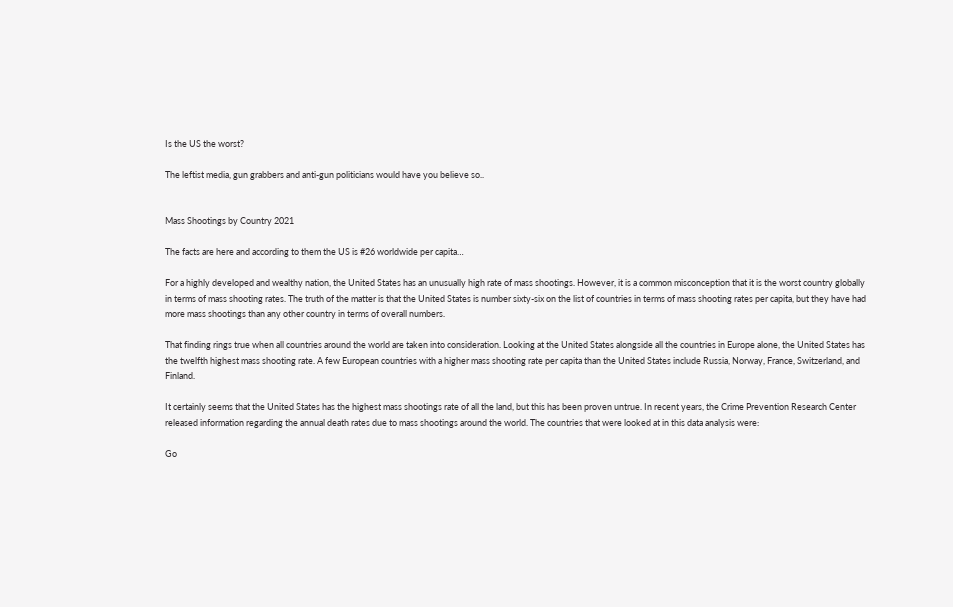Is the US the worst?

The leftist media, gun grabbers and anti-gun politicians would have you believe so..


Mass Shootings by Country 2021

The facts are here and according to them the US is #26 worldwide per capita…

For a highly developed and wealthy nation, the United States has an unusually high rate of mass shootings. However, it is a common misconception that it is the worst country globally in terms of mass shooting rates. The truth of the matter is that the United States is number sixty-six on the list of countries in terms of mass shooting rates per capita, but they have had more mass shootings than any other country in terms of overall numbers.

That finding rings true when all countries around the world are taken into consideration. Looking at the United States alongside all the countries in Europe alone, the United States has the twelfth highest mass shooting rate. A few European countries with a higher mass shooting rate per capita than the United States include Russia, Norway, France, Switzerland, and Finland.

It certainly seems that the United States has the highest mass shootings rate of all the land, but this has been proven untrue. In recent years, the Crime Prevention Research Center released information regarding the annual death rates due to mass shootings around the world. The countries that were looked at in this data analysis were:

Go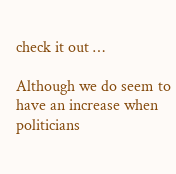check it out …

Although we do seem to have an increase when politicians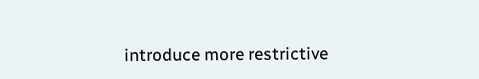introduce more restrictive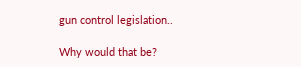gun control legislation..

Why would that be?